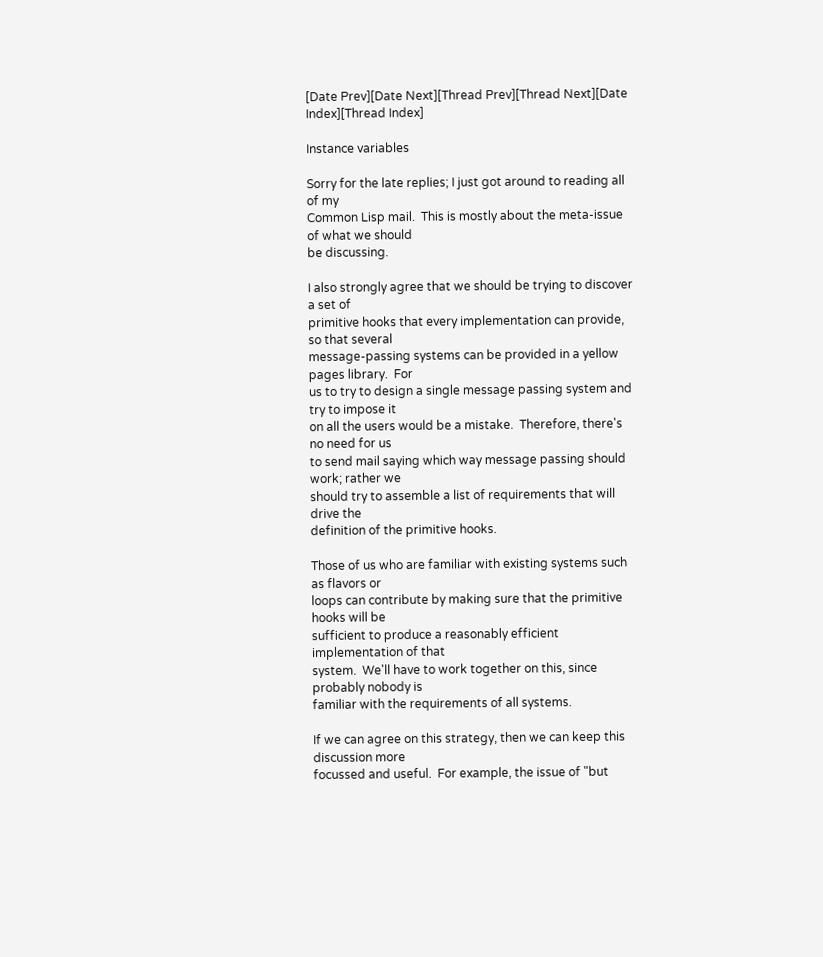[Date Prev][Date Next][Thread Prev][Thread Next][Date Index][Thread Index]

Instance variables

Sorry for the late replies; I just got around to reading all of my
Common Lisp mail.  This is mostly about the meta-issue of what we should
be discussing.

I also strongly agree that we should be trying to discover a set of
primitive hooks that every implementation can provide, so that several
message-passing systems can be provided in a yellow pages library.  For
us to try to design a single message passing system and try to impose it
on all the users would be a mistake.  Therefore, there's no need for us
to send mail saying which way message passing should work; rather we
should try to assemble a list of requirements that will drive the
definition of the primitive hooks.

Those of us who are familiar with existing systems such as flavors or
loops can contribute by making sure that the primitive hooks will be
sufficient to produce a reasonably efficient implementation of that
system.  We'll have to work together on this, since probably nobody is
familiar with the requirements of all systems.

If we can agree on this strategy, then we can keep this discussion more
focussed and useful.  For example, the issue of "but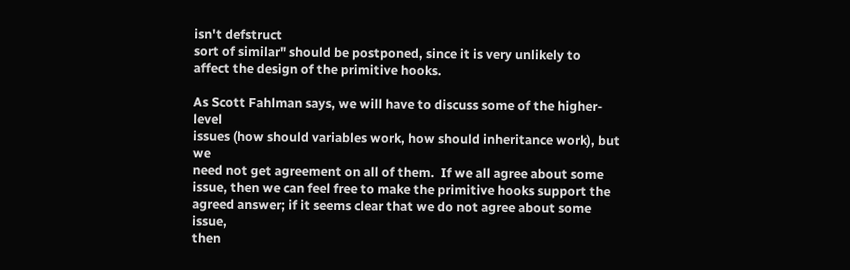isn't defstruct
sort of similar" should be postponed, since it is very unlikely to
affect the design of the primitive hooks.

As Scott Fahlman says, we will have to discuss some of the higher-level
issues (how should variables work, how should inheritance work), but we
need not get agreement on all of them.  If we all agree about some
issue, then we can feel free to make the primitive hooks support the
agreed answer; if it seems clear that we do not agree about some issue,
then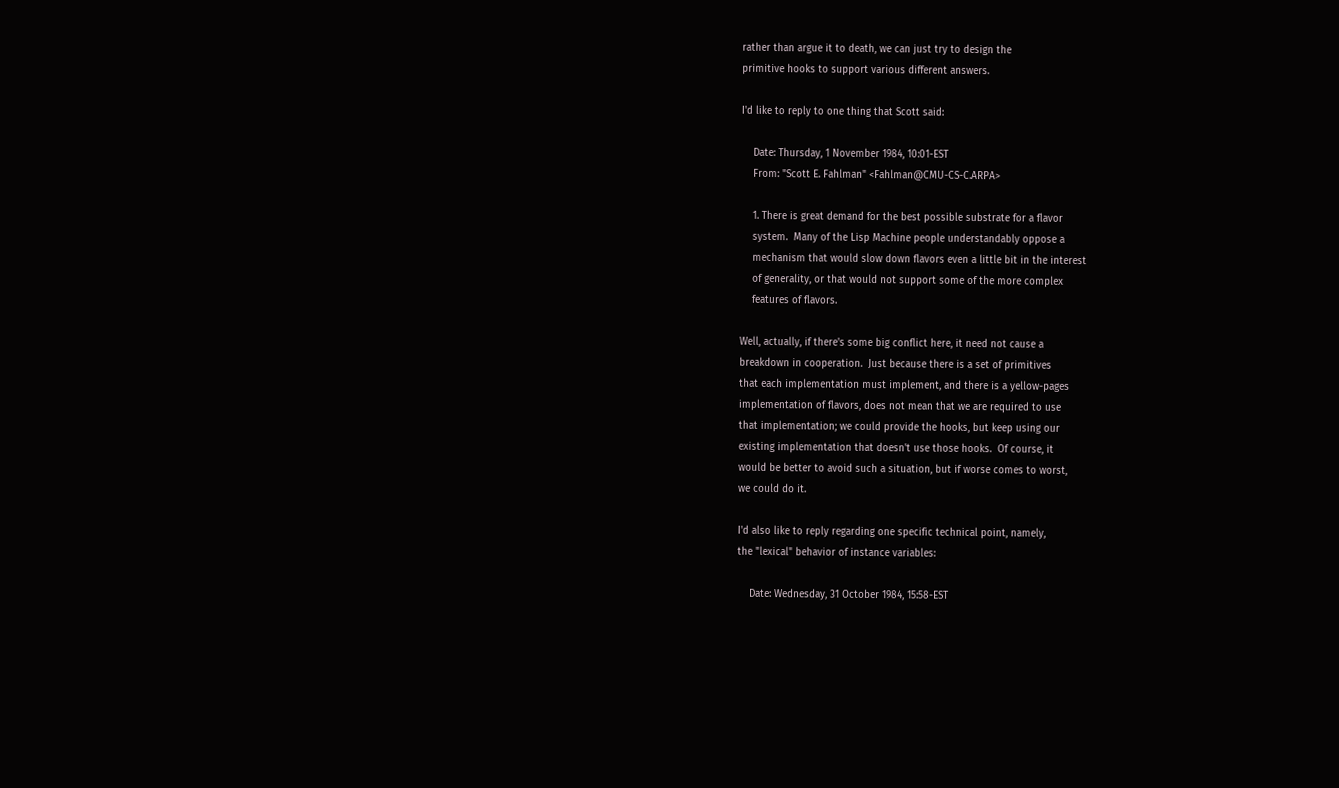rather than argue it to death, we can just try to design the
primitive hooks to support various different answers.

I'd like to reply to one thing that Scott said:

    Date: Thursday, 1 November 1984, 10:01-EST
    From: "Scott E. Fahlman" <Fahlman@CMU-CS-C.ARPA>

    1. There is great demand for the best possible substrate for a flavor
    system.  Many of the Lisp Machine people understandably oppose a
    mechanism that would slow down flavors even a little bit in the interest
    of generality, or that would not support some of the more complex
    features of flavors.

Well, actually, if there's some big conflict here, it need not cause a
breakdown in cooperation.  Just because there is a set of primitives
that each implementation must implement, and there is a yellow-pages
implementation of flavors, does not mean that we are required to use
that implementation; we could provide the hooks, but keep using our
existing implementation that doesn't use those hooks.  Of course, it
would be better to avoid such a situation, but if worse comes to worst,
we could do it.

I'd also like to reply regarding one specific technical point, namely,
the "lexical" behavior of instance variables:

    Date: Wednesday, 31 October 1984, 15:58-EST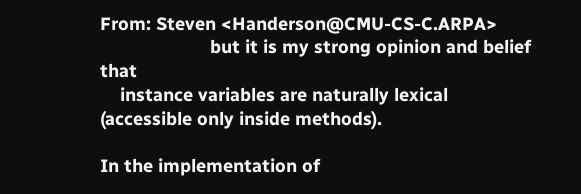From: Steven <Handerson@CMU-CS-C.ARPA>
                      but it is my strong opinion and belief that
    instance variables are naturally lexical (accessible only inside methods).

In the implementation of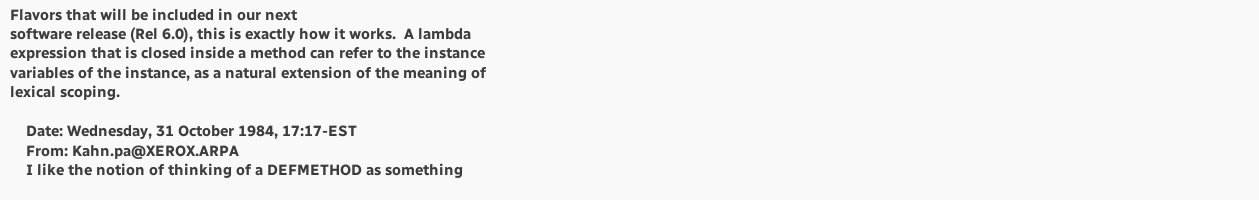Flavors that will be included in our next
software release (Rel 6.0), this is exactly how it works.  A lambda
expression that is closed inside a method can refer to the instance
variables of the instance, as a natural extension of the meaning of
lexical scoping.

    Date: Wednesday, 31 October 1984, 17:17-EST
    From: Kahn.pa@XEROX.ARPA
    I like the notion of thinking of a DEFMETHOD as something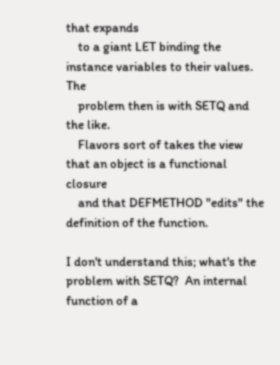that expands
    to a giant LET binding the instance variables to their values.  The
    problem then is with SETQ and the like.
    Flavors sort of takes the view that an object is a functional closure
    and that DEFMETHOD "edits" the definition of the function.

I don't understand this; what's the problem with SETQ?  An internal
function of a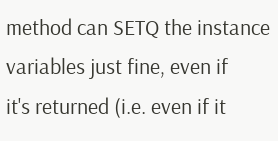method can SETQ the instance variables just fine, even if
it's returned (i.e. even if it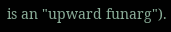is an "upward funarg").